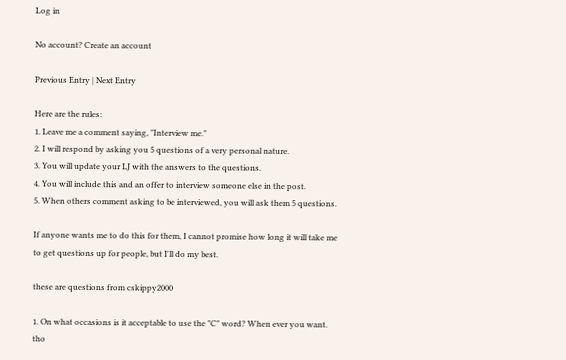Log in

No account? Create an account

Previous Entry | Next Entry

Here are the rules:
1. Leave me a comment saying, "Interview me."
2. I will respond by asking you 5 questions of a very personal nature.
3. You will update your LJ with the answers to the questions.
4. You will include this and an offer to interview someone else in the post.
5. When others comment asking to be interviewed, you will ask them 5 questions.

If anyone wants me to do this for them, I cannot promise how long it will take me to get questions up for people, but I'll do my best.

these are questions from cskippy2000

1. On what occasions is it acceptable to use the "C" word? When ever you want. tho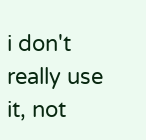i don't really use it, not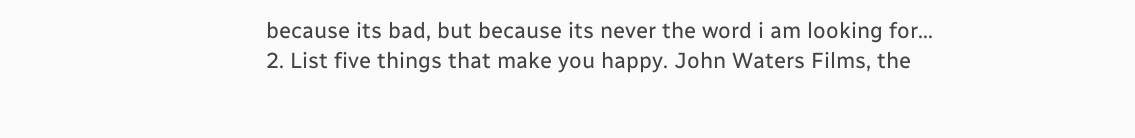because its bad, but because its never the word i am looking for...
2. List five things that make you happy. John Waters Films, the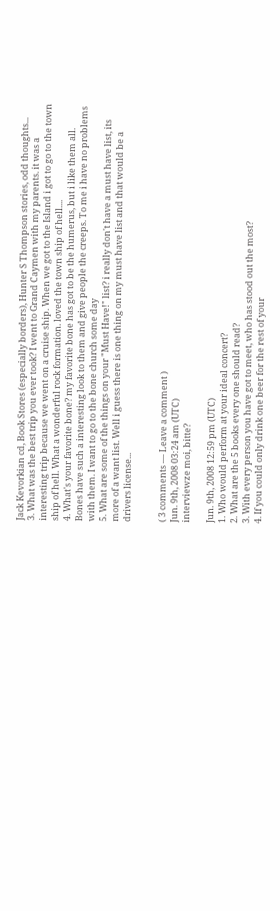Jack Kevorkian cd, Book Stores (especially borders), Hunter S Thompson stories, odd thoughts...
3. What was the best trip you ever took? I went to Grand Caymen with my parents. it was a interesting trip because we went on a cruise ship. When we got to the Island i got to go to the town ship of hell. What a wonderful rock formation. loved the town ship of hell....
4. What's your favorite bone? my favorite bone has got to be the humerus, but i like them all. Bones have such a interesting look to them and give people the creeps. To me i have no problems with them. I want to go to the bone church some day
5. What are some of the things on your "Must Have!" list? i really don't have a must have list, its more of a want list. Well i guess there is one thing on my must have list and that would be a drivers license...


( 3 comments — Leave a comment )
Jun. 9th, 2008 03:24 am (UTC)
interviewze moi, bitte?

Jun. 9th, 2008 12:59 pm (UTC)
1. Who would perform at your ideal concert?
2. What are the 5 books every one should read?
3. With every person you have got to meet, who has stood out the most?
4. If you could only drink one beer for the rest of your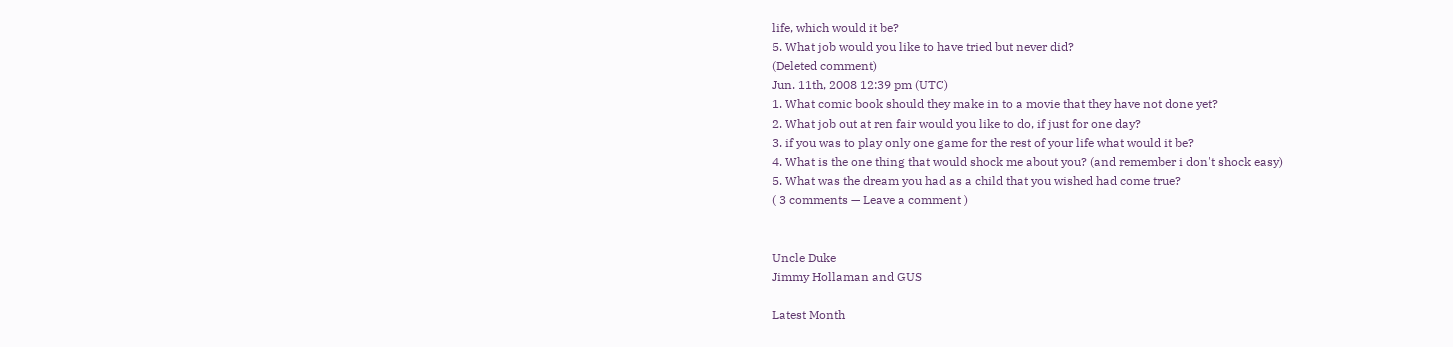life, which would it be?
5. What job would you like to have tried but never did?
(Deleted comment)
Jun. 11th, 2008 12:39 pm (UTC)
1. What comic book should they make in to a movie that they have not done yet?
2. What job out at ren fair would you like to do, if just for one day?
3. if you was to play only one game for the rest of your life what would it be?
4. What is the one thing that would shock me about you? (and remember i don't shock easy)
5. What was the dream you had as a child that you wished had come true?
( 3 comments — Leave a comment )


Uncle Duke
Jimmy Hollaman and GUS

Latest Month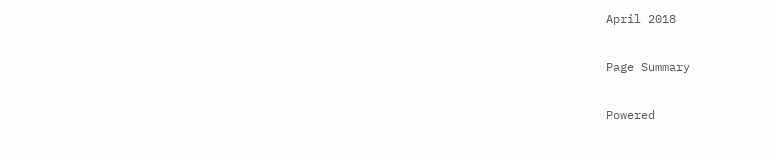April 2018

Page Summary

Powered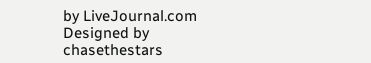by LiveJournal.com
Designed by chasethestars